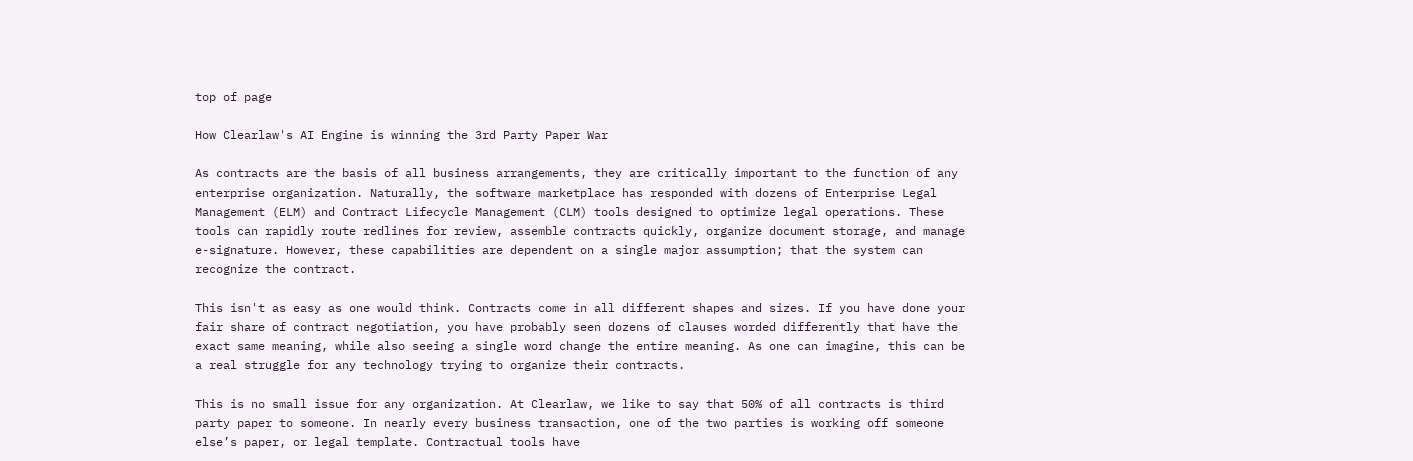top of page

How Clearlaw's AI Engine is winning the 3rd Party Paper War

As contracts are the basis of all business arrangements, they are critically important to the function of any enterprise organization. Naturally, the software marketplace has responded with dozens of Enterprise Legal Management (ELM) and Contract Lifecycle Management (CLM) tools designed to optimize legal operations. These tools can rapidly route redlines for review, assemble contracts quickly, organize document storage, and manage e-signature. However, these capabilities are dependent on a single major assumption; that the system can recognize the contract.

This isn't as easy as one would think. Contracts come in all different shapes and sizes. If you have done your fair share of contract negotiation, you have probably seen dozens of clauses worded differently that have the exact same meaning, while also seeing a single word change the entire meaning. As one can imagine, this can be a real struggle for any technology trying to organize their contracts.

This is no small issue for any organization. At Clearlaw, we like to say that 50% of all contracts is third party paper to someone. In nearly every business transaction, one of the two parties is working off someone else’s paper, or legal template. Contractual tools have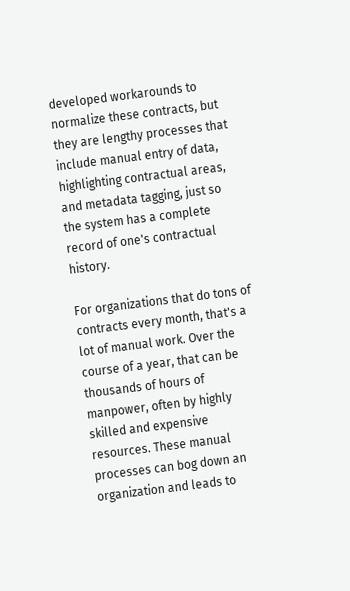developed workarounds to normalize these contracts, but they are lengthy processes that include manual entry of data, highlighting contractual areas, and metadata tagging, just so the system has a complete record of one's contractual history.

For organizations that do tons of contracts every month, that's a lot of manual work. Over the course of a year, that can be thousands of hours of manpower, often by highly skilled and expensive resources. These manual processes can bog down an organization and leads to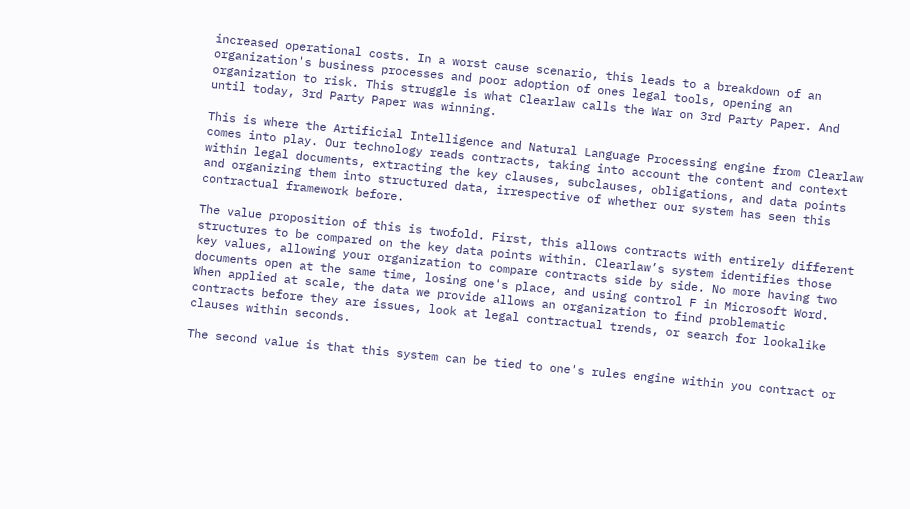increased operational costs. In a worst cause scenario, this leads to a breakdown of an organization's business processes and poor adoption of ones legal tools, opening an organization to risk. This struggle is what Clearlaw calls the War on 3rd Party Paper. And until today, 3rd Party Paper was winning.

This is where the Artificial Intelligence and Natural Language Processing engine from Clearlaw comes into play. Our technology reads contracts, taking into account the content and context within legal documents, extracting the key clauses, subclauses, obligations, and data points and organizing them into structured data, irrespective of whether our system has seen this contractual framework before.

The value proposition of this is twofold. First, this allows contracts with entirely different structures to be compared on the key data points within. Clearlaw’s system identifies those key values, allowing your organization to compare contracts side by side. No more having two documents open at the same time, losing one's place, and using control F in Microsoft Word. When applied at scale, the data we provide allows an organization to find problematic contracts before they are issues, look at legal contractual trends, or search for lookalike clauses within seconds.

The second value is that this system can be tied to one's rules engine within you contract or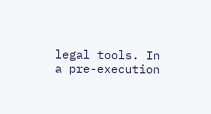legal tools. In a pre-execution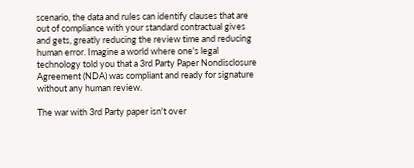scenario, the data and rules can identify clauses that are out of compliance with your standard contractual gives and gets, greatly reducing the review time and reducing human error. Imagine a world where one's legal technology told you that a 3rd Party Paper Nondisclosure Agreement (NDA) was compliant and ready for signature without any human review.

The war with 3rd Party paper isn't over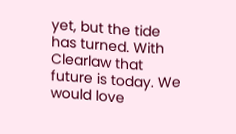yet, but the tide has turned. With Clearlaw that future is today. We would love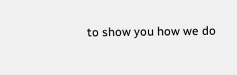to show you how we do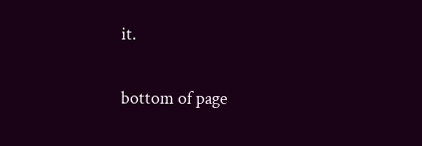it.


bottom of page